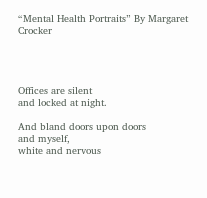“Mental Health Portraits” By Margaret Crocker




Offices are silent
and locked at night.

And bland doors upon doors
and myself,
white and nervous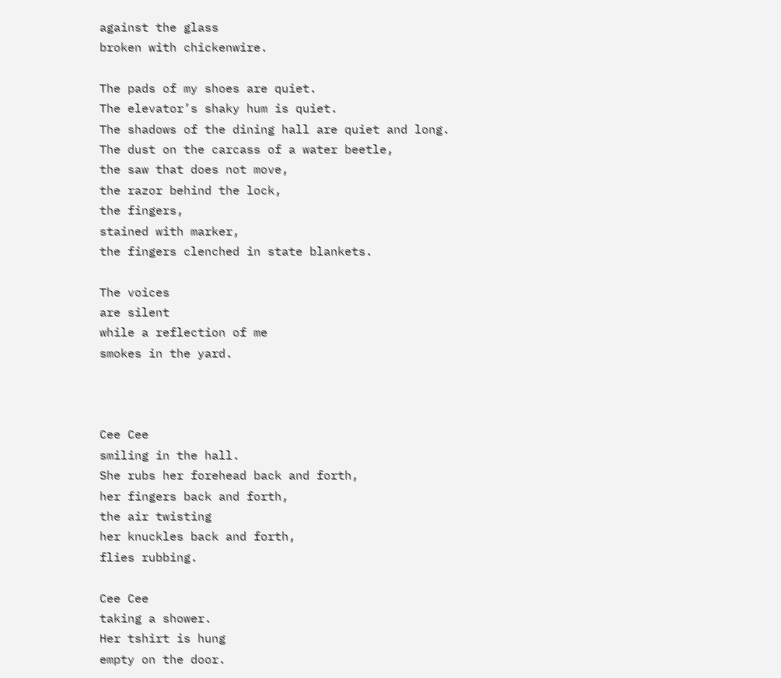against the glass
broken with chickenwire.

The pads of my shoes are quiet.
The elevator’s shaky hum is quiet.
The shadows of the dining hall are quiet and long.
The dust on the carcass of a water beetle,
the saw that does not move,
the razor behind the lock,
the fingers,
stained with marker,
the fingers clenched in state blankets.

The voices
are silent
while a reflection of me
smokes in the yard.



Cee Cee
smiling in the hall.
She rubs her forehead back and forth,
her fingers back and forth,
the air twisting
her knuckles back and forth,
flies rubbing.

Cee Cee
taking a shower.
Her tshirt is hung
empty on the door.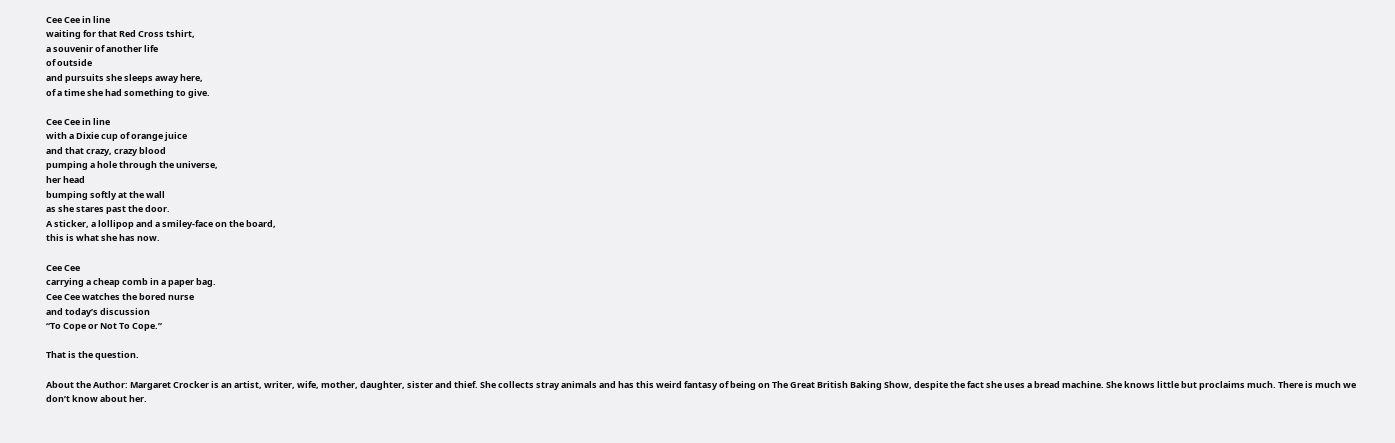Cee Cee in line
waiting for that Red Cross tshirt,
a souvenir of another life
of outside
and pursuits she sleeps away here,
of a time she had something to give.

Cee Cee in line
with a Dixie cup of orange juice
and that crazy, crazy blood
pumping a hole through the universe,
her head
bumping softly at the wall
as she stares past the door.
A sticker, a lollipop and a smiley-face on the board,
this is what she has now.

Cee Cee
carrying a cheap comb in a paper bag.
Cee Cee watches the bored nurse
and today’s discussion
“To Cope or Not To Cope.”

That is the question.

About the Author: Margaret Crocker is an artist, writer, wife, mother, daughter, sister and thief. She collects stray animals and has this weird fantasy of being on The Great British Baking Show, despite the fact she uses a bread machine. She knows little but proclaims much. There is much we don’t know about her.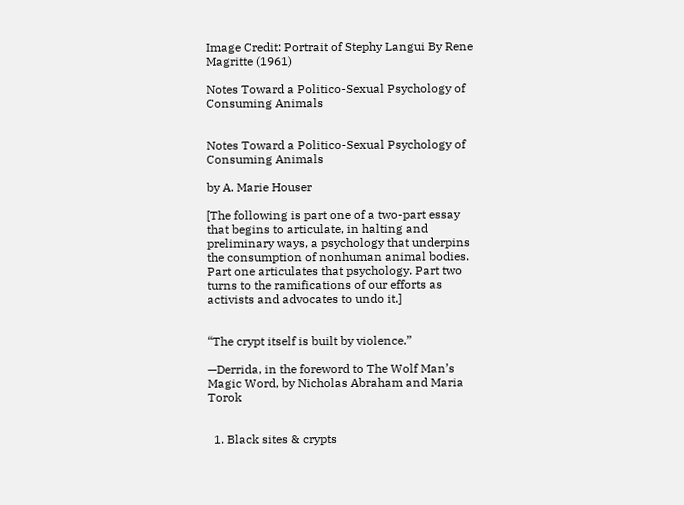Image Credit: Portrait of Stephy Langui By Rene Magritte (1961)

Notes Toward a Politico-Sexual Psychology of Consuming Animals


Notes Toward a Politico-Sexual Psychology of Consuming Animals

by A. Marie Houser

[The following is part one of a two-part essay that begins to articulate, in halting and preliminary ways, a psychology that underpins the consumption of nonhuman animal bodies. Part one articulates that psychology. Part two turns to the ramifications of our efforts as activists and advocates to undo it.]


“The crypt itself is built by violence.”

—Derrida, in the foreword to The Wolf Man’s Magic Word, by Nicholas Abraham and Maria Torok


  1. Black sites & crypts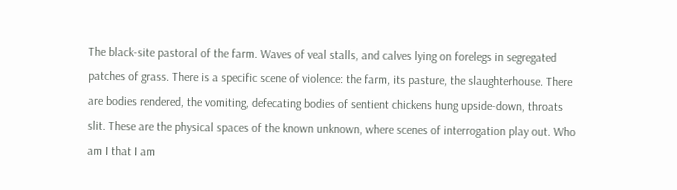The black-site pastoral of the farm. Waves of veal stalls, and calves lying on forelegs in segregated patches of grass. There is a specific scene of violence: the farm, its pasture, the slaughterhouse. There are bodies rendered, the vomiting, defecating bodies of sentient chickens hung upside-down, throats slit. These are the physical spaces of the known unknown, where scenes of interrogation play out. Who am I that I am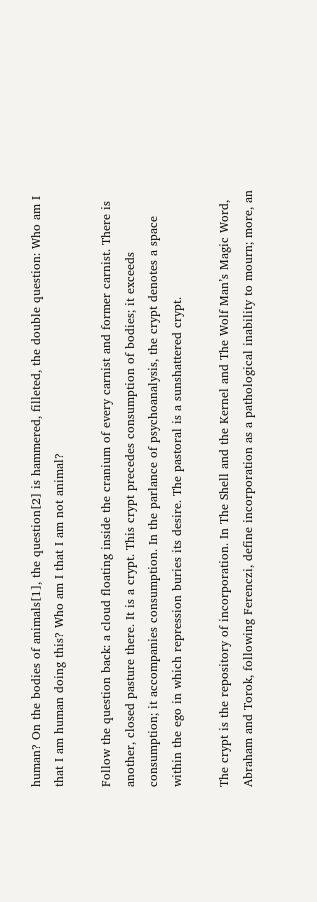human? On the bodies of animals[1], the question[2] is hammered, filleted, the double question: Who am I that I am human doing this? Who am I that I am not animal?

Follow the question back: a cloud floating inside the cranium of every carnist and former carnist. There is another, closed pasture there. It is a crypt. This crypt precedes consumption of bodies; it exceeds consumption; it accompanies consumption. In the parlance of psychoanalysis, the crypt denotes a space within the ego in which repression buries its desire. The pastoral is a sunshattered crypt.

The crypt is the repository of incorporation. In The Shell and the Kernel and The Wolf Man’s Magic Word, Abraham and Torok, following Ferenczi, define incorporation as a pathological inability to mourn; more, an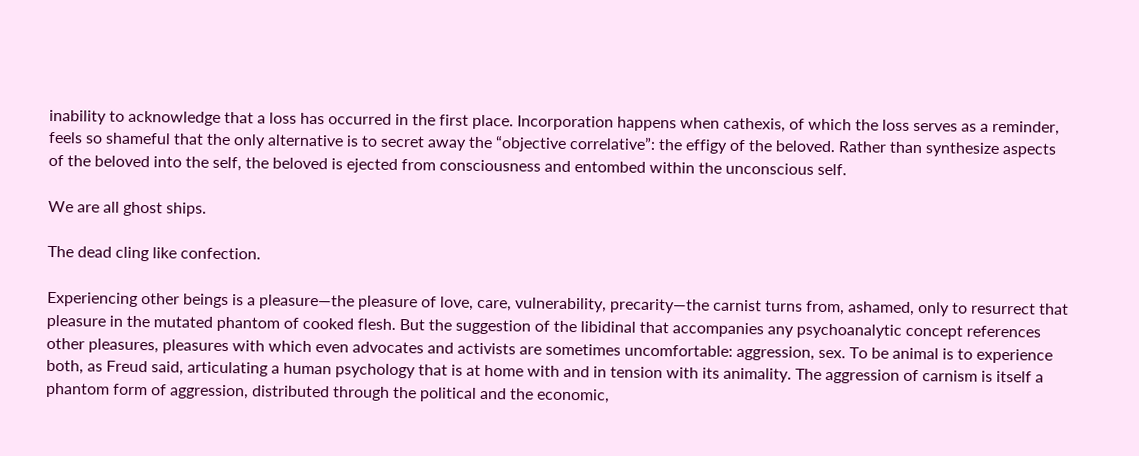inability to acknowledge that a loss has occurred in the first place. Incorporation happens when cathexis, of which the loss serves as a reminder, feels so shameful that the only alternative is to secret away the “objective correlative”: the effigy of the beloved. Rather than synthesize aspects of the beloved into the self, the beloved is ejected from consciousness and entombed within the unconscious self.

We are all ghost ships.

The dead cling like confection.

Experiencing other beings is a pleasure—the pleasure of love, care, vulnerability, precarity—the carnist turns from, ashamed, only to resurrect that pleasure in the mutated phantom of cooked flesh. But the suggestion of the libidinal that accompanies any psychoanalytic concept references other pleasures, pleasures with which even advocates and activists are sometimes uncomfortable: aggression, sex. To be animal is to experience both, as Freud said, articulating a human psychology that is at home with and in tension with its animality. The aggression of carnism is itself a phantom form of aggression, distributed through the political and the economic,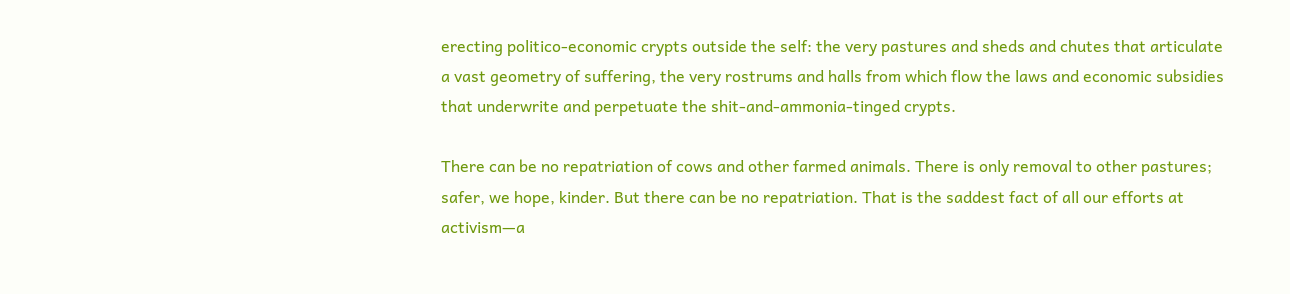erecting politico-economic crypts outside the self: the very pastures and sheds and chutes that articulate a vast geometry of suffering, the very rostrums and halls from which flow the laws and economic subsidies that underwrite and perpetuate the shit-and-ammonia-tinged crypts.

There can be no repatriation of cows and other farmed animals. There is only removal to other pastures; safer, we hope, kinder. But there can be no repatriation. That is the saddest fact of all our efforts at activism—a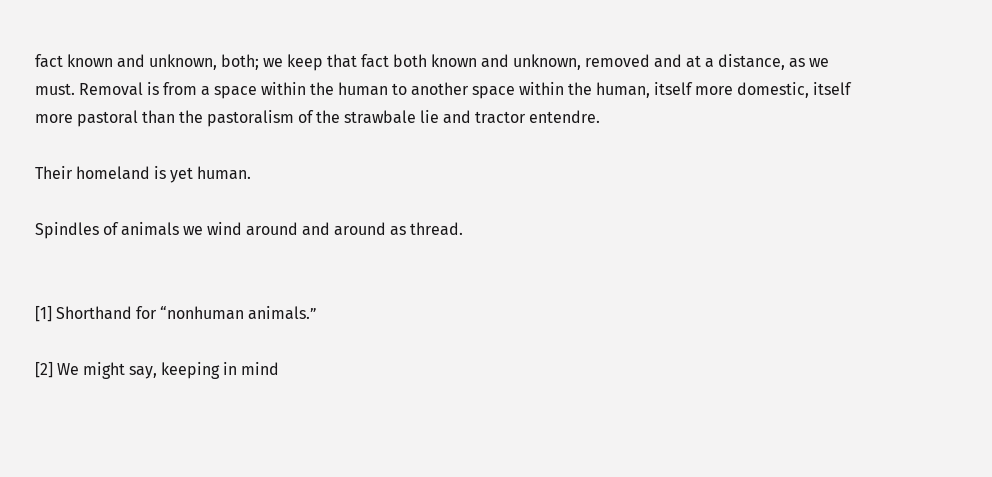fact known and unknown, both; we keep that fact both known and unknown, removed and at a distance, as we must. Removal is from a space within the human to another space within the human, itself more domestic, itself more pastoral than the pastoralism of the strawbale lie and tractor entendre.

Their homeland is yet human.

Spindles of animals we wind around and around as thread.


[1] Shorthand for “nonhuman animals.”

[2] We might say, keeping in mind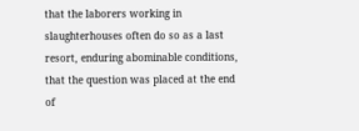that the laborers working in slaughterhouses often do so as a last resort, enduring abominable conditions, that the question was placed at the end of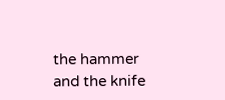the hammer and the knife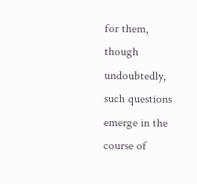for them, though undoubtedly, such questions emerge in the course of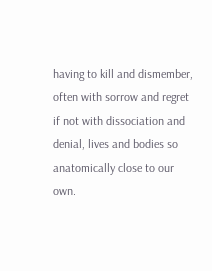having to kill and dismember, often with sorrow and regret if not with dissociation and denial, lives and bodies so anatomically close to our own.